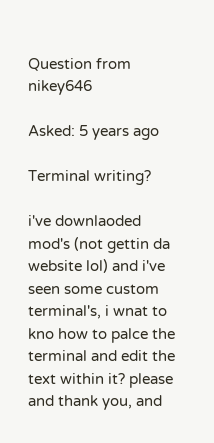Question from nikey646

Asked: 5 years ago

Terminal writing?

i've downlaoded mod's (not gettin da website lol) and i've seen some custom terminal's, i wnat to kno how to palce the terminal and edit the text within it? please and thank you, and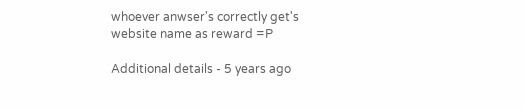whoever anwser's correctly get's website name as reward =P

Additional details - 5 years ago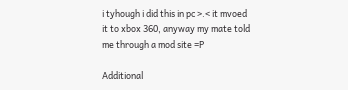i tyhough i did this in pc >.< it mvoed it to xbox 360, anyway my mate told me through a mod site =P

Additional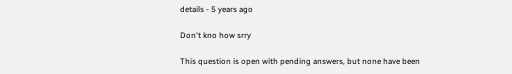details - 5 years ago

Don't kno how srry

This question is open with pending answers, but none have been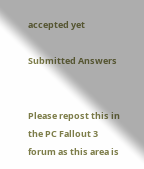accepted yet

Submitted Answers


Please repost this in the PC Fallout 3 forum as this area is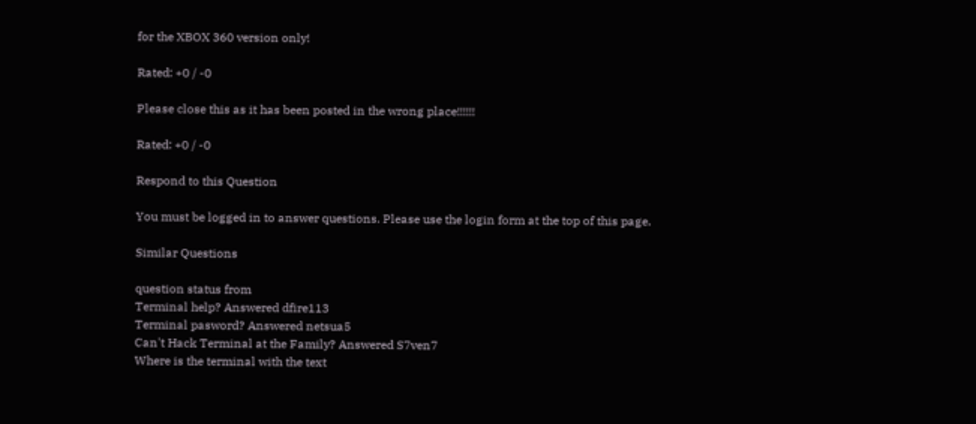for the XBOX 360 version only!

Rated: +0 / -0

Please close this as it has been posted in the wrong place!!!!!!

Rated: +0 / -0

Respond to this Question

You must be logged in to answer questions. Please use the login form at the top of this page.

Similar Questions

question status from
Terminal help? Answered dfire113
Terminal pasword? Answered netsua5
Can't Hack Terminal at the Family? Answered S7ven7
Where is the terminal with the text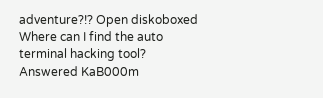adventure?!? Open diskoboxed
Where can I find the auto terminal hacking tool? Answered KaB000m